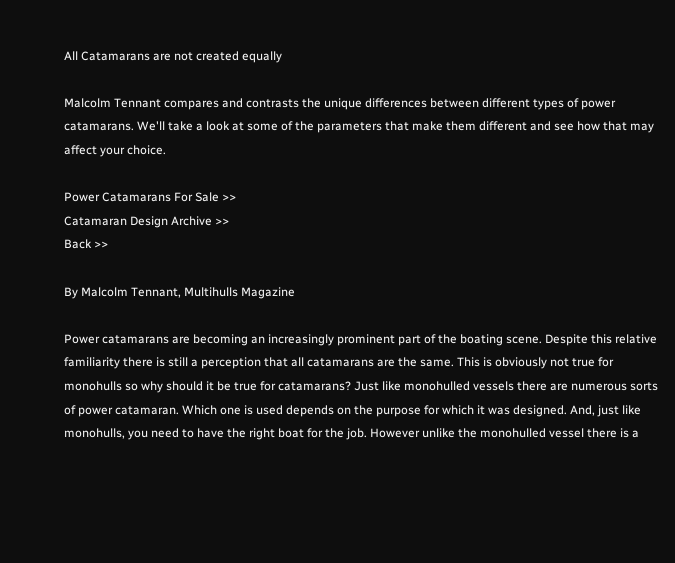All Catamarans are not created equally

Malcolm Tennant compares and contrasts the unique differences between different types of power catamarans. We'll take a look at some of the parameters that make them different and see how that may affect your choice.

Power Catamarans For Sale >>
Catamaran Design Archive >>
Back >>

By Malcolm Tennant, Multihulls Magazine

Power catamarans are becoming an increasingly prominent part of the boating scene. Despite this relative familiarity there is still a perception that all catamarans are the same. This is obviously not true for monohulls so why should it be true for catamarans? Just like monohulled vessels there are numerous sorts of power catamaran. Which one is used depends on the purpose for which it was designed. And, just like monohulls, you need to have the right boat for the job. However unlike the monohulled vessel there is a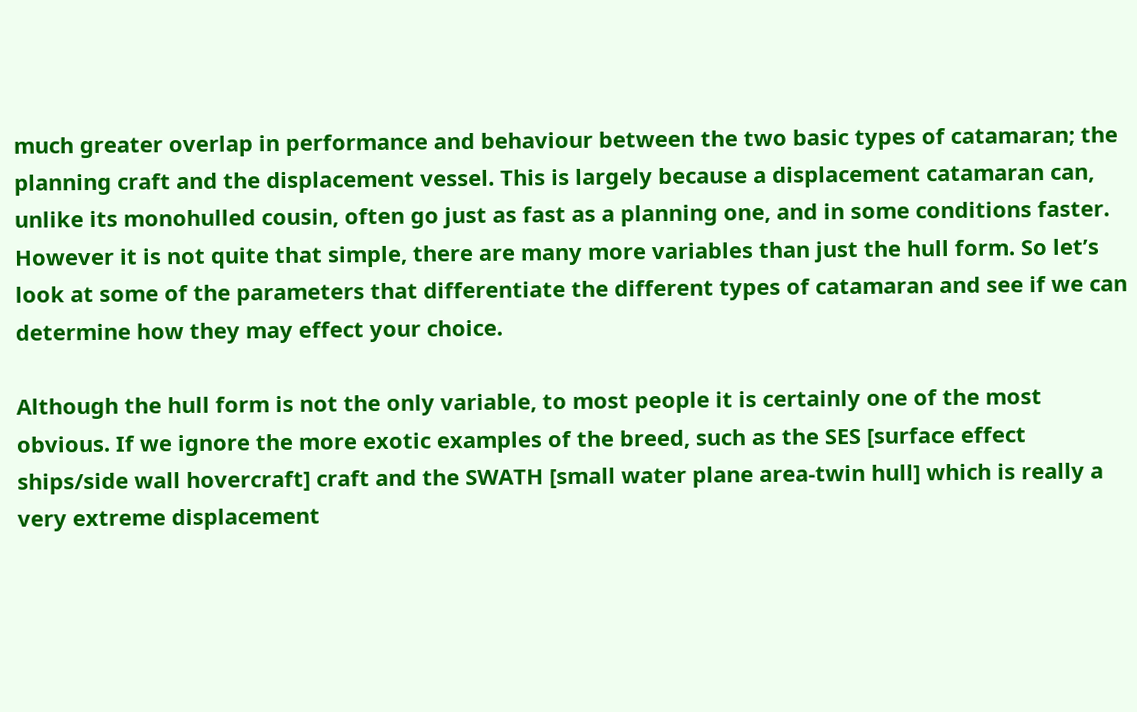much greater overlap in performance and behaviour between the two basic types of catamaran; the planning craft and the displacement vessel. This is largely because a displacement catamaran can, unlike its monohulled cousin, often go just as fast as a planning one, and in some conditions faster. However it is not quite that simple, there are many more variables than just the hull form. So let’s look at some of the parameters that differentiate the different types of catamaran and see if we can determine how they may effect your choice.

Although the hull form is not the only variable, to most people it is certainly one of the most obvious. If we ignore the more exotic examples of the breed, such as the SES [surface effect ships/side wall hovercraft] craft and the SWATH [small water plane area-twin hull] which is really a very extreme displacement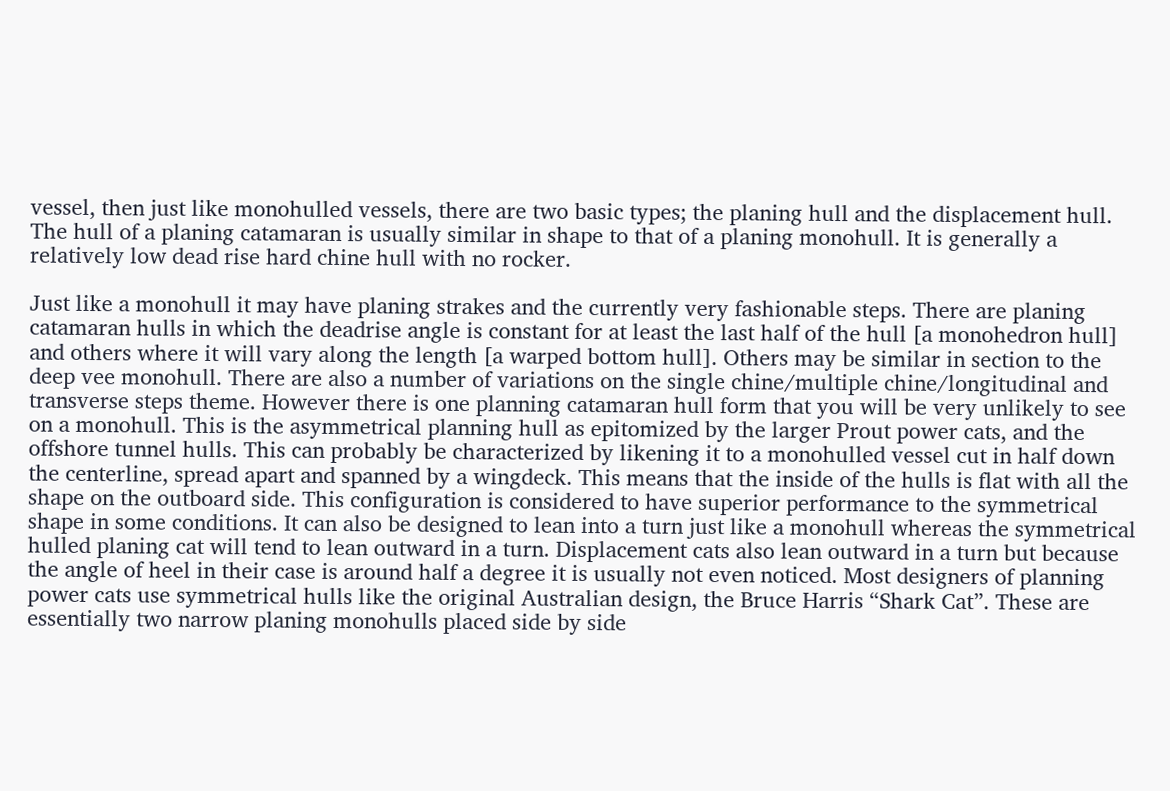vessel, then just like monohulled vessels, there are two basic types; the planing hull and the displacement hull. The hull of a planing catamaran is usually similar in shape to that of a planing monohull. It is generally a relatively low dead rise hard chine hull with no rocker.

Just like a monohull it may have planing strakes and the currently very fashionable steps. There are planing catamaran hulls in which the deadrise angle is constant for at least the last half of the hull [a monohedron hull] and others where it will vary along the length [a warped bottom hull]. Others may be similar in section to the deep vee monohull. There are also a number of variations on the single chine/multiple chine/longitudinal and transverse steps theme. However there is one planning catamaran hull form that you will be very unlikely to see on a monohull. This is the asymmetrical planning hull as epitomized by the larger Prout power cats, and the offshore tunnel hulls. This can probably be characterized by likening it to a monohulled vessel cut in half down the centerline, spread apart and spanned by a wingdeck. This means that the inside of the hulls is flat with all the shape on the outboard side. This configuration is considered to have superior performance to the symmetrical shape in some conditions. It can also be designed to lean into a turn just like a monohull whereas the symmetrical hulled planing cat will tend to lean outward in a turn. Displacement cats also lean outward in a turn but because the angle of heel in their case is around half a degree it is usually not even noticed. Most designers of planning power cats use symmetrical hulls like the original Australian design, the Bruce Harris “Shark Cat”. These are essentially two narrow planing monohulls placed side by side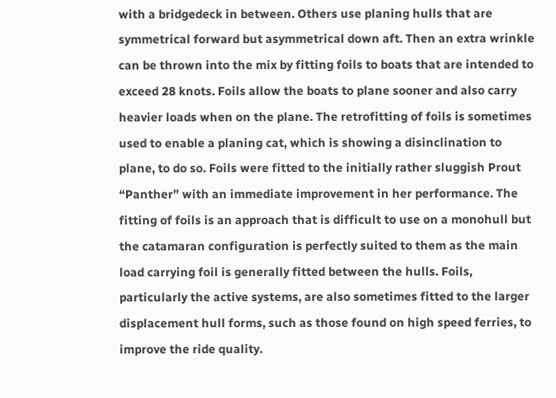with a bridgedeck in between. Others use planing hulls that are symmetrical forward but asymmetrical down aft. Then an extra wrinkle can be thrown into the mix by fitting foils to boats that are intended to exceed 28 knots. Foils allow the boats to plane sooner and also carry heavier loads when on the plane. The retrofitting of foils is sometimes used to enable a planing cat, which is showing a disinclination to plane, to do so. Foils were fitted to the initially rather sluggish Prout “Panther” with an immediate improvement in her performance. The fitting of foils is an approach that is difficult to use on a monohull but the catamaran configuration is perfectly suited to them as the main load carrying foil is generally fitted between the hulls. Foils, particularly the active systems, are also sometimes fitted to the larger displacement hull forms, such as those found on high speed ferries, to improve the ride quality.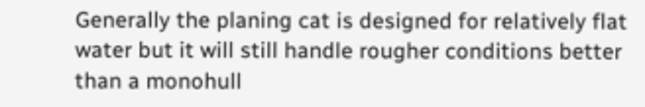Generally the planing cat is designed for relatively flat water but it will still handle rougher conditions better than a monohull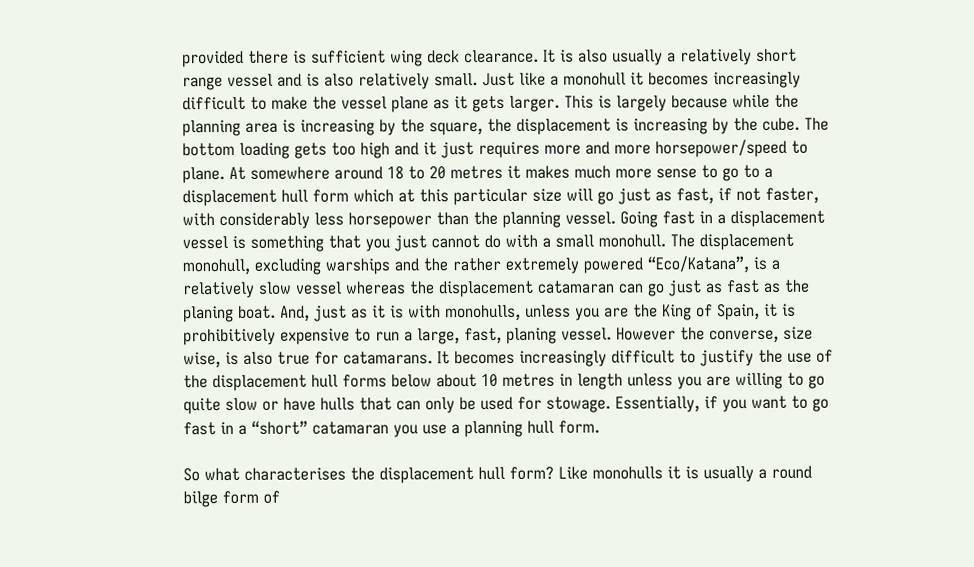provided there is sufficient wing deck clearance. It is also usually a relatively short range vessel and is also relatively small. Just like a monohull it becomes increasingly difficult to make the vessel plane as it gets larger. This is largely because while the planning area is increasing by the square, the displacement is increasing by the cube. The bottom loading gets too high and it just requires more and more horsepower/speed to plane. At somewhere around 18 to 20 metres it makes much more sense to go to a displacement hull form which at this particular size will go just as fast, if not faster, with considerably less horsepower than the planning vessel. Going fast in a displacement vessel is something that you just cannot do with a small monohull. The displacement monohull, excluding warships and the rather extremely powered “Eco/Katana”, is a relatively slow vessel whereas the displacement catamaran can go just as fast as the planing boat. And, just as it is with monohulls, unless you are the King of Spain, it is prohibitively expensive to run a large, fast, planing vessel. However the converse, size wise, is also true for catamarans. It becomes increasingly difficult to justify the use of the displacement hull forms below about 10 metres in length unless you are willing to go quite slow or have hulls that can only be used for stowage. Essentially, if you want to go fast in a “short” catamaran you use a planning hull form.

So what characterises the displacement hull form? Like monohulls it is usually a round bilge form of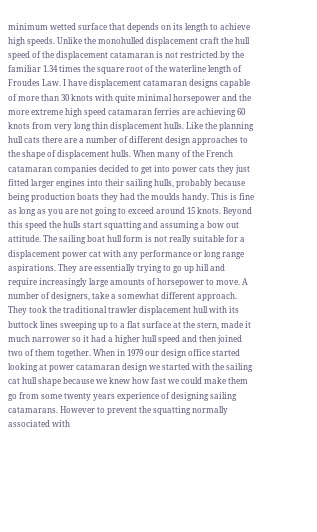minimum wetted surface that depends on its length to achieve high speeds. Unlike the monohulled displacement craft the hull speed of the displacement catamaran is not restricted by the familiar 1.34 times the square root of the waterline length of Froudes Law. I have displacement catamaran designs capable of more than 30 knots with quite minimal horsepower and the more extreme high speed catamaran ferries are achieving 60 knots from very long thin displacement hulls. Like the planning hull cats there are a number of different design approaches to the shape of displacement hulls. When many of the French catamaran companies decided to get into power cats they just fitted larger engines into their sailing hulls, probably because being production boats they had the moulds handy. This is fine as long as you are not going to exceed around 15 knots. Beyond this speed the hulls start squatting and assuming a bow out attitude. The sailing boat hull form is not really suitable for a displacement power cat with any performance or long range aspirations. They are essentially trying to go up hill and require increasingly large amounts of horsepower to move. A number of designers, take a somewhat different approach. They took the traditional trawler displacement hull with its buttock lines sweeping up to a flat surface at the stern, made it much narrower so it had a higher hull speed and then joined two of them together. When in 1979 our design office started looking at power catamaran design we started with the sailing cat hull shape because we knew how fast we could make them go from some twenty years experience of designing sailing catamarans. However to prevent the squatting normally associated with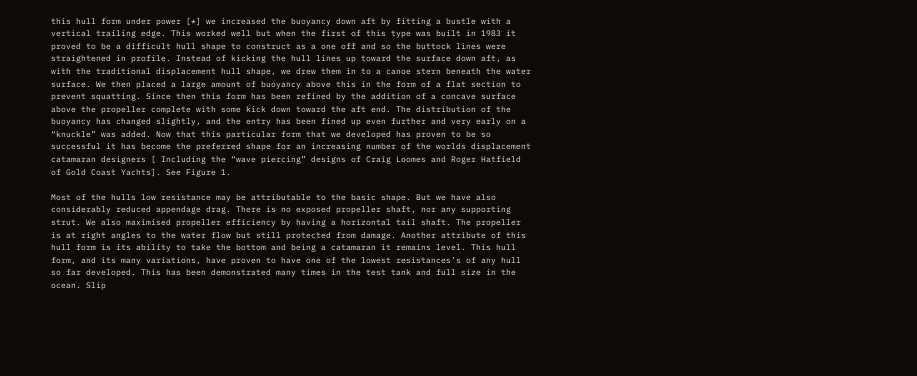this hull form under power [*] we increased the buoyancy down aft by fitting a bustle with a vertical trailing edge. This worked well but when the first of this type was built in 1983 it proved to be a difficult hull shape to construct as a one off and so the buttock lines were straightened in profile. Instead of kicking the hull lines up toward the surface down aft, as with the traditional displacement hull shape, we drew them in to a canoe stern beneath the water surface. We then placed a large amount of buoyancy above this in the form of a flat section to prevent squatting. Since then this form has been refined by the addition of a concave surface above the propeller complete with some kick down toward the aft end. The distribution of the buoyancy has changed slightly, and the entry has been fined up even further and very early on a “knuckle” was added. Now that this particular form that we developed has proven to be so successful it has become the preferred shape for an increasing number of the worlds displacement catamaran designers [ Including the “wave piercing” designs of Craig Loomes and Roger Hatfield of Gold Coast Yachts]. See Figure 1.

Most of the hulls low resistance may be attributable to the basic shape. But we have also considerably reduced appendage drag. There is no exposed propeller shaft, nor any supporting strut. We also maximised propeller efficiency by having a horizontal tail shaft. The propeller is at right angles to the water flow but still protected from damage. Another attribute of this hull form is its ability to take the bottom and being a catamaran it remains level. This hull form, and its many variations, have proven to have one of the lowest resistances’s of any hull so far developed. This has been demonstrated many times in the test tank and full size in the ocean. Slip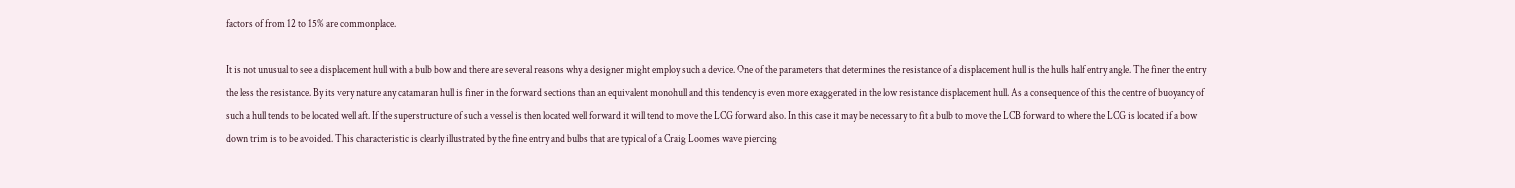factors of from 12 to 15% are commonplace.

It is not unusual to see a displacement hull with a bulb bow and there are several reasons why a designer might employ such a device. One of the parameters that determines the resistance of a displacement hull is the hulls half entry angle. The finer the entry the less the resistance. By its very nature any catamaran hull is finer in the forward sections than an equivalent monohull and this tendency is even more exaggerated in the low resistance displacement hull. As a consequence of this the centre of buoyancy of such a hull tends to be located well aft. If the superstructure of such a vessel is then located well forward it will tend to move the LCG forward also. In this case it may be necessary to fit a bulb to move the LCB forward to where the LCG is located if a bow down trim is to be avoided. This characteristic is clearly illustrated by the fine entry and bulbs that are typical of a Craig Loomes wave piercing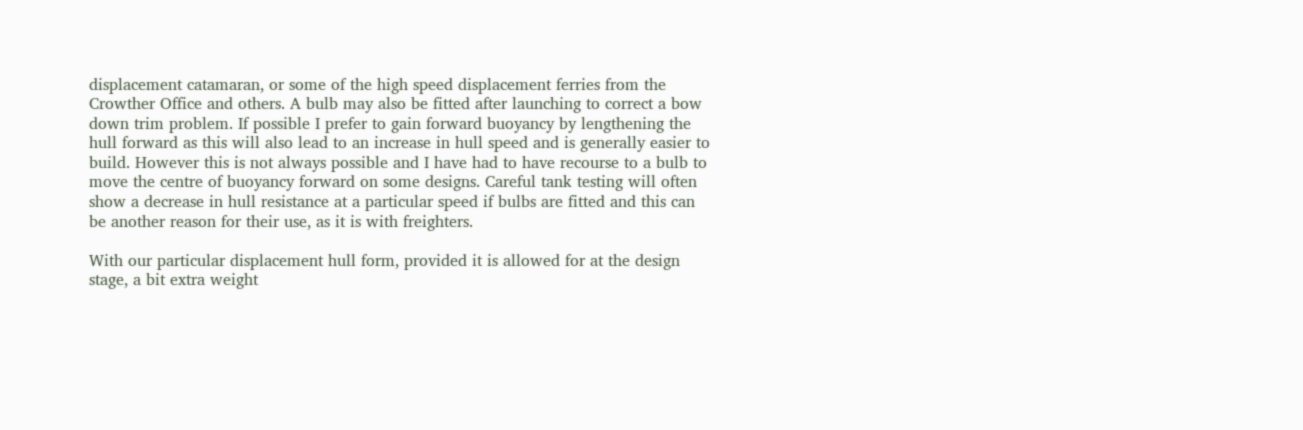displacement catamaran, or some of the high speed displacement ferries from the Crowther Office and others. A bulb may also be fitted after launching to correct a bow down trim problem. If possible I prefer to gain forward buoyancy by lengthening the hull forward as this will also lead to an increase in hull speed and is generally easier to build. However this is not always possible and I have had to have recourse to a bulb to move the centre of buoyancy forward on some designs. Careful tank testing will often show a decrease in hull resistance at a particular speed if bulbs are fitted and this can be another reason for their use, as it is with freighters.

With our particular displacement hull form, provided it is allowed for at the design stage, a bit extra weight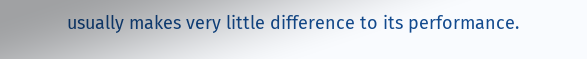usually makes very little difference to its performance.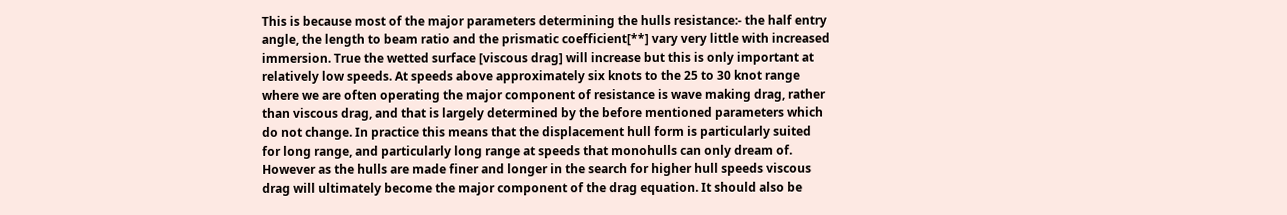This is because most of the major parameters determining the hulls resistance:- the half entry angle, the length to beam ratio and the prismatic coefficient[**] vary very little with increased immersion. True the wetted surface [viscous drag] will increase but this is only important at relatively low speeds. At speeds above approximately six knots to the 25 to 30 knot range where we are often operating the major component of resistance is wave making drag, rather than viscous drag, and that is largely determined by the before mentioned parameters which do not change. In practice this means that the displacement hull form is particularly suited for long range, and particularly long range at speeds that monohulls can only dream of. However as the hulls are made finer and longer in the search for higher hull speeds viscous drag will ultimately become the major component of the drag equation. It should also be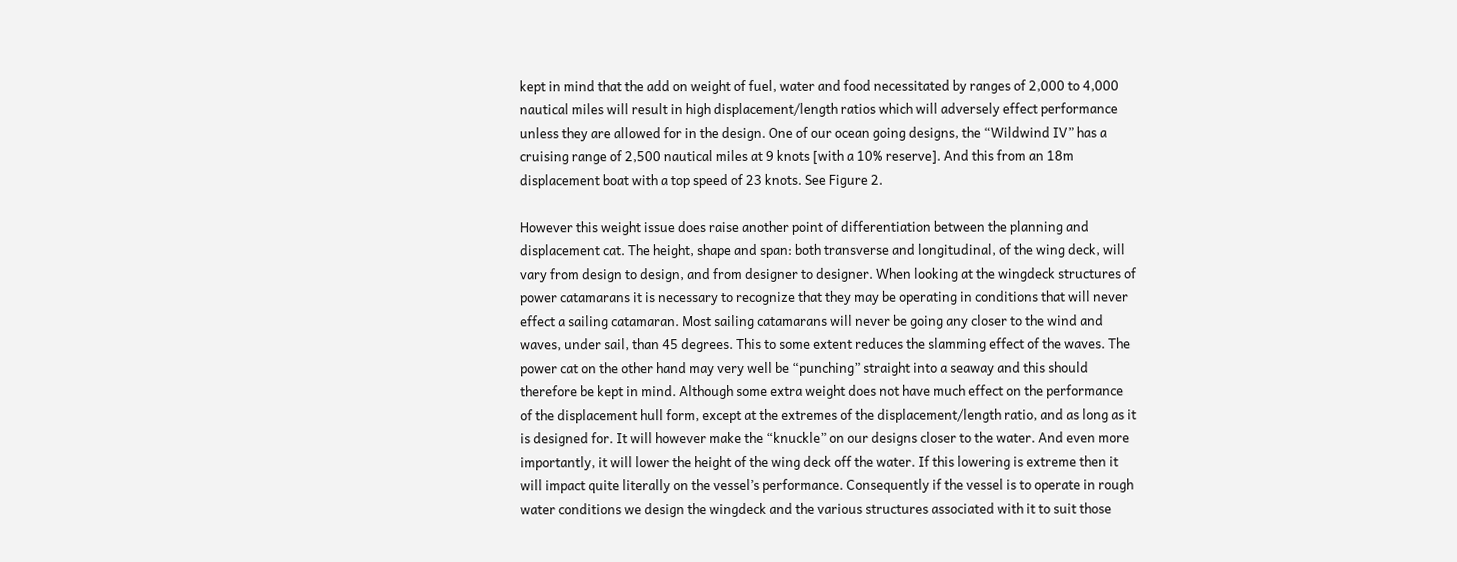kept in mind that the add on weight of fuel, water and food necessitated by ranges of 2,000 to 4,000 nautical miles will result in high displacement/length ratios which will adversely effect performance unless they are allowed for in the design. One of our ocean going designs, the “Wildwind IV” has a cruising range of 2,500 nautical miles at 9 knots [with a 10% reserve]. And this from an 18m displacement boat with a top speed of 23 knots. See Figure 2.

However this weight issue does raise another point of differentiation between the planning and displacement cat. The height, shape and span: both transverse and longitudinal, of the wing deck, will vary from design to design, and from designer to designer. When looking at the wingdeck structures of power catamarans it is necessary to recognize that they may be operating in conditions that will never effect a sailing catamaran. Most sailing catamarans will never be going any closer to the wind and waves, under sail, than 45 degrees. This to some extent reduces the slamming effect of the waves. The power cat on the other hand may very well be “punching” straight into a seaway and this should therefore be kept in mind. Although some extra weight does not have much effect on the performance of the displacement hull form, except at the extremes of the displacement/length ratio, and as long as it is designed for. It will however make the “knuckle” on our designs closer to the water. And even more importantly, it will lower the height of the wing deck off the water. If this lowering is extreme then it will impact quite literally on the vessel’s performance. Consequently if the vessel is to operate in rough water conditions we design the wingdeck and the various structures associated with it to suit those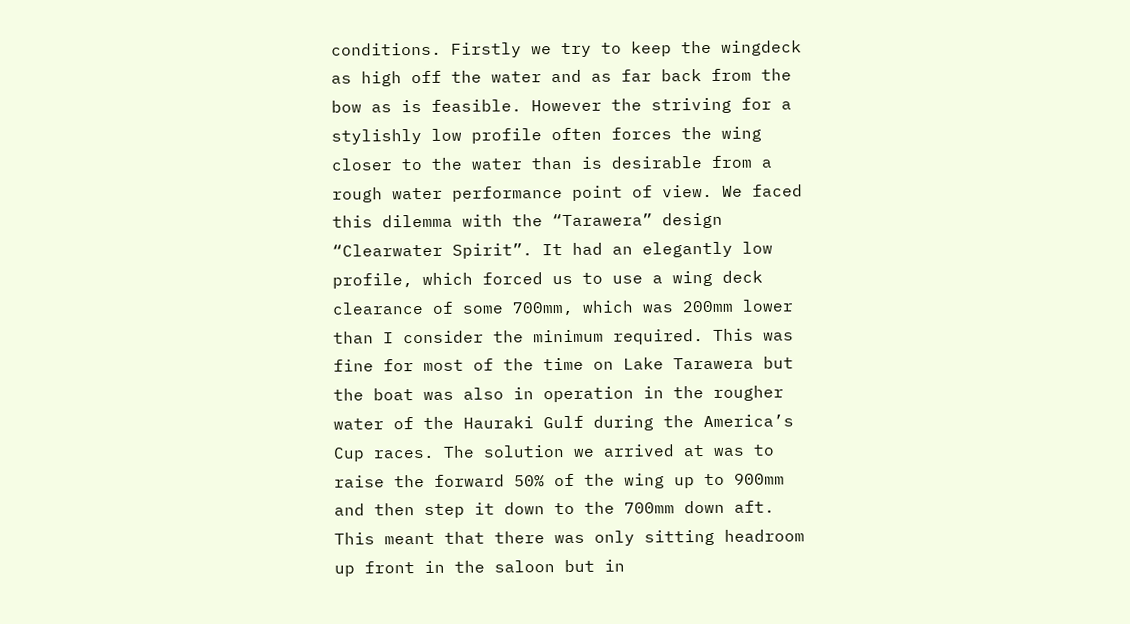conditions. Firstly we try to keep the wingdeck as high off the water and as far back from the bow as is feasible. However the striving for a stylishly low profile often forces the wing closer to the water than is desirable from a rough water performance point of view. We faced this dilemma with the “Tarawera” design “Clearwater Spirit”. It had an elegantly low profile, which forced us to use a wing deck clearance of some 700mm, which was 200mm lower than I consider the minimum required. This was fine for most of the time on Lake Tarawera but the boat was also in operation in the rougher water of the Hauraki Gulf during the America’s Cup races. The solution we arrived at was to raise the forward 50% of the wing up to 900mm and then step it down to the 700mm down aft. This meant that there was only sitting headroom up front in the saloon but in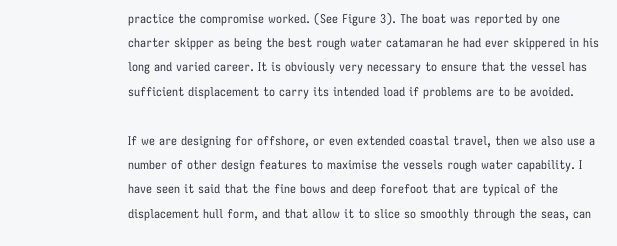practice the compromise worked. (See Figure 3). The boat was reported by one charter skipper as being the best rough water catamaran he had ever skippered in his long and varied career. It is obviously very necessary to ensure that the vessel has sufficient displacement to carry its intended load if problems are to be avoided.

If we are designing for offshore, or even extended coastal travel, then we also use a number of other design features to maximise the vessels rough water capability. I have seen it said that the fine bows and deep forefoot that are typical of the displacement hull form, and that allow it to slice so smoothly through the seas, can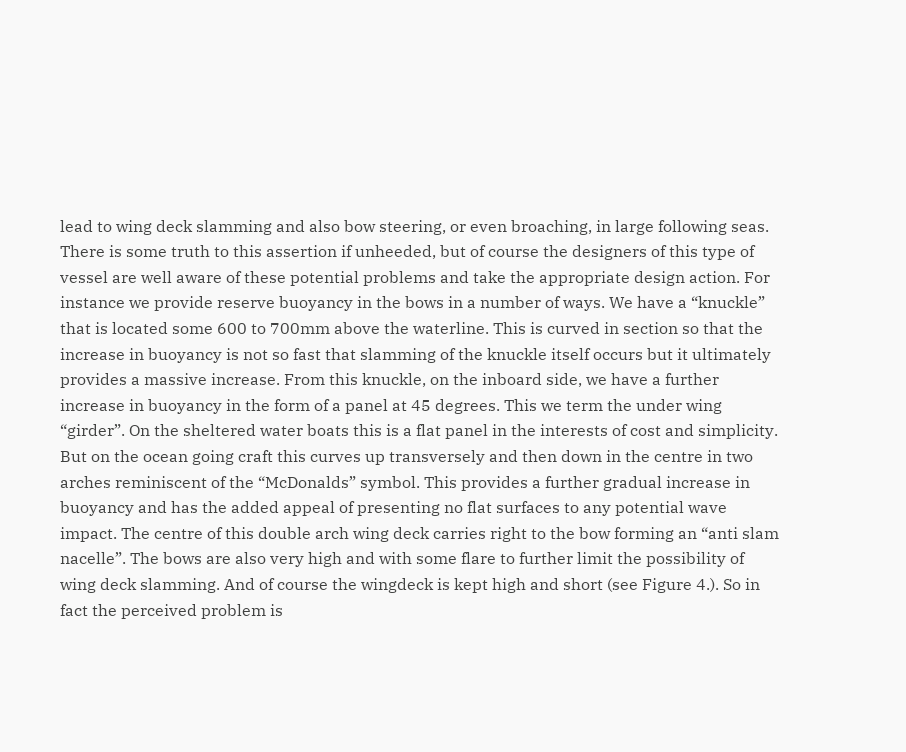lead to wing deck slamming and also bow steering, or even broaching, in large following seas. There is some truth to this assertion if unheeded, but of course the designers of this type of vessel are well aware of these potential problems and take the appropriate design action. For instance we provide reserve buoyancy in the bows in a number of ways. We have a “knuckle” that is located some 600 to 700mm above the waterline. This is curved in section so that the increase in buoyancy is not so fast that slamming of the knuckle itself occurs but it ultimately provides a massive increase. From this knuckle, on the inboard side, we have a further increase in buoyancy in the form of a panel at 45 degrees. This we term the under wing “girder”. On the sheltered water boats this is a flat panel in the interests of cost and simplicity. But on the ocean going craft this curves up transversely and then down in the centre in two arches reminiscent of the “McDonalds” symbol. This provides a further gradual increase in buoyancy and has the added appeal of presenting no flat surfaces to any potential wave impact. The centre of this double arch wing deck carries right to the bow forming an “anti slam nacelle”. The bows are also very high and with some flare to further limit the possibility of wing deck slamming. And of course the wingdeck is kept high and short (see Figure 4.). So in fact the perceived problem is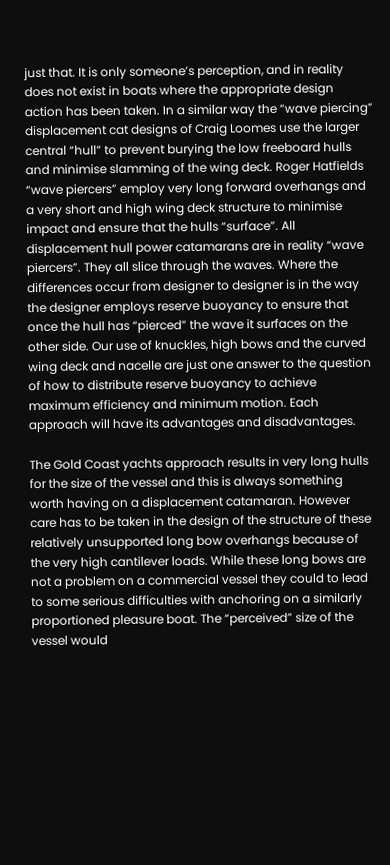just that. It is only someone’s perception, and in reality does not exist in boats where the appropriate design action has been taken. In a similar way the “wave piercing” displacement cat designs of Craig Loomes use the larger central “hull” to prevent burying the low freeboard hulls and minimise slamming of the wing deck. Roger Hatfields “wave piercers” employ very long forward overhangs and a very short and high wing deck structure to minimise impact and ensure that the hulls “surface”. All displacement hull power catamarans are in reality “wave piercers”. They all slice through the waves. Where the differences occur from designer to designer is in the way the designer employs reserve buoyancy to ensure that once the hull has “pierced” the wave it surfaces on the other side. Our use of knuckles, high bows and the curved wing deck and nacelle are just one answer to the question of how to distribute reserve buoyancy to achieve maximum efficiency and minimum motion. Each approach will have its advantages and disadvantages.

The Gold Coast yachts approach results in very long hulls for the size of the vessel and this is always something worth having on a displacement catamaran. However care has to be taken in the design of the structure of these relatively unsupported long bow overhangs because of the very high cantilever loads. While these long bows are not a problem on a commercial vessel they could to lead to some serious difficulties with anchoring on a similarly proportioned pleasure boat. The “perceived” size of the vessel would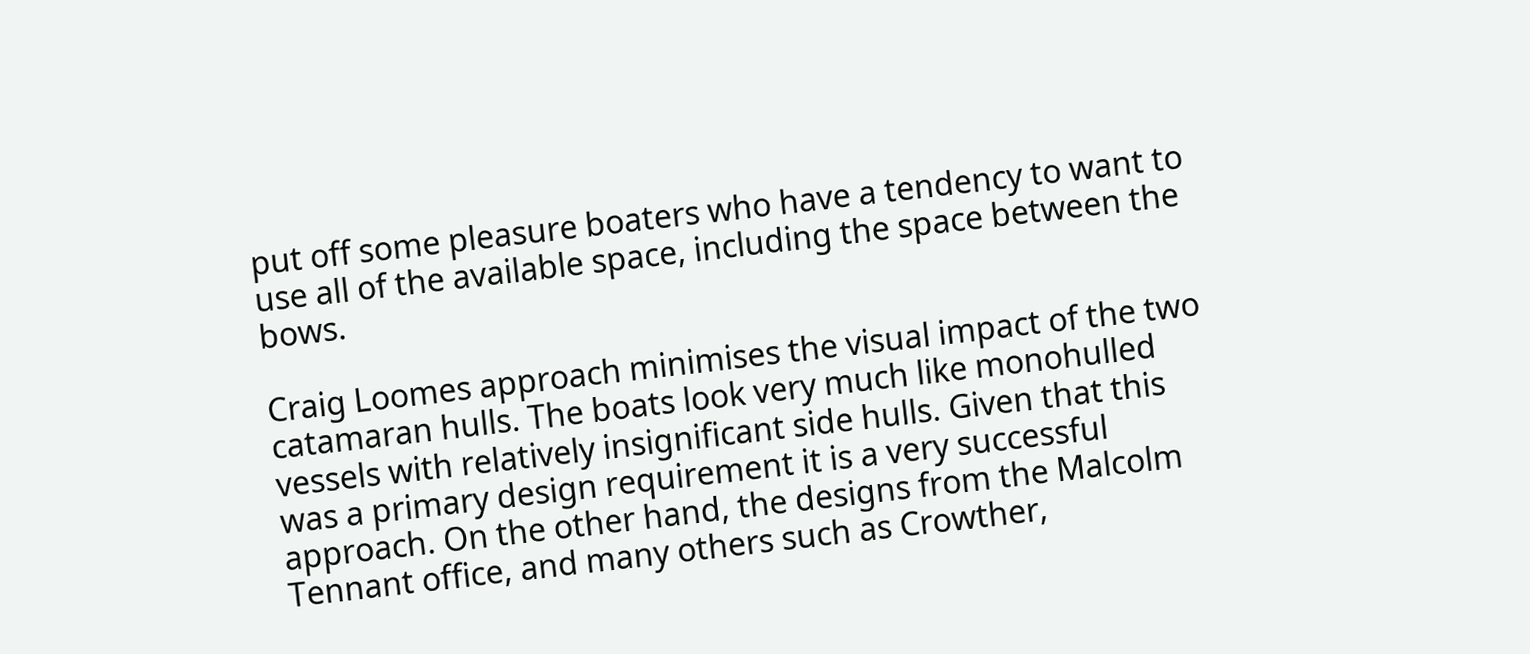put off some pleasure boaters who have a tendency to want to use all of the available space, including the space between the bows.

Craig Loomes approach minimises the visual impact of the two catamaran hulls. The boats look very much like monohulled vessels with relatively insignificant side hulls. Given that this was a primary design requirement it is a very successful approach. On the other hand, the designs from the Malcolm Tennant office, and many others such as Crowther,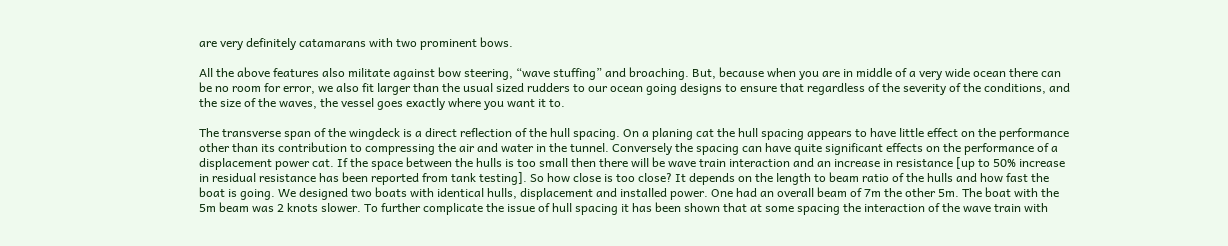are very definitely catamarans with two prominent bows.

All the above features also militate against bow steering, “wave stuffing” and broaching. But, because when you are in middle of a very wide ocean there can be no room for error, we also fit larger than the usual sized rudders to our ocean going designs to ensure that regardless of the severity of the conditions, and the size of the waves, the vessel goes exactly where you want it to.

The transverse span of the wingdeck is a direct reflection of the hull spacing. On a planing cat the hull spacing appears to have little effect on the performance other than its contribution to compressing the air and water in the tunnel. Conversely the spacing can have quite significant effects on the performance of a displacement power cat. If the space between the hulls is too small then there will be wave train interaction and an increase in resistance [up to 50% increase in residual resistance has been reported from tank testing]. So how close is too close? It depends on the length to beam ratio of the hulls and how fast the boat is going. We designed two boats with identical hulls, displacement and installed power. One had an overall beam of 7m the other 5m. The boat with the 5m beam was 2 knots slower. To further complicate the issue of hull spacing it has been shown that at some spacing the interaction of the wave train with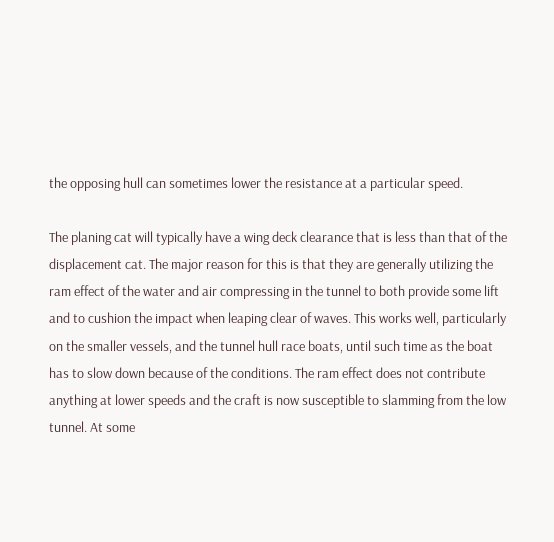the opposing hull can sometimes lower the resistance at a particular speed.

The planing cat will typically have a wing deck clearance that is less than that of the displacement cat. The major reason for this is that they are generally utilizing the ram effect of the water and air compressing in the tunnel to both provide some lift and to cushion the impact when leaping clear of waves. This works well, particularly on the smaller vessels, and the tunnel hull race boats, until such time as the boat has to slow down because of the conditions. The ram effect does not contribute anything at lower speeds and the craft is now susceptible to slamming from the low tunnel. At some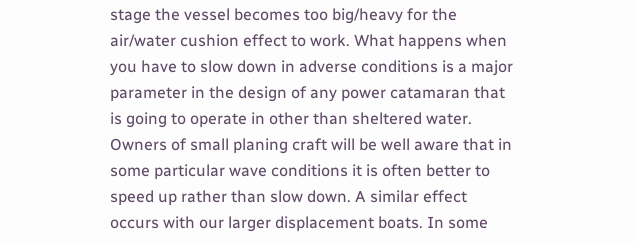stage the vessel becomes too big/heavy for the air/water cushion effect to work. What happens when you have to slow down in adverse conditions is a major parameter in the design of any power catamaran that is going to operate in other than sheltered water. Owners of small planing craft will be well aware that in some particular wave conditions it is often better to speed up rather than slow down. A similar effect occurs with our larger displacement boats. In some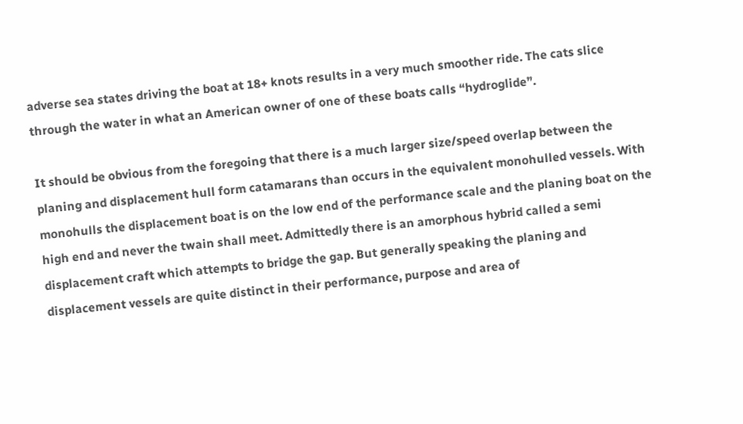adverse sea states driving the boat at 18+ knots results in a very much smoother ride. The cats slice through the water in what an American owner of one of these boats calls “hydroglide”.

It should be obvious from the foregoing that there is a much larger size/speed overlap between the planing and displacement hull form catamarans than occurs in the equivalent monohulled vessels. With monohulls the displacement boat is on the low end of the performance scale and the planing boat on the high end and never the twain shall meet. Admittedly there is an amorphous hybrid called a semi displacement craft which attempts to bridge the gap. But generally speaking the planing and displacement vessels are quite distinct in their performance, purpose and area of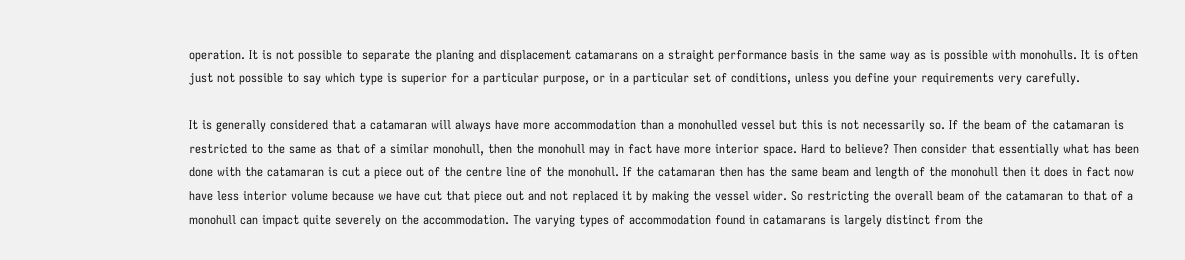operation. It is not possible to separate the planing and displacement catamarans on a straight performance basis in the same way as is possible with monohulls. It is often just not possible to say which type is superior for a particular purpose, or in a particular set of conditions, unless you define your requirements very carefully.

It is generally considered that a catamaran will always have more accommodation than a monohulled vessel but this is not necessarily so. If the beam of the catamaran is restricted to the same as that of a similar monohull, then the monohull may in fact have more interior space. Hard to believe? Then consider that essentially what has been done with the catamaran is cut a piece out of the centre line of the monohull. If the catamaran then has the same beam and length of the monohull then it does in fact now have less interior volume because we have cut that piece out and not replaced it by making the vessel wider. So restricting the overall beam of the catamaran to that of a monohull can impact quite severely on the accommodation. The varying types of accommodation found in catamarans is largely distinct from the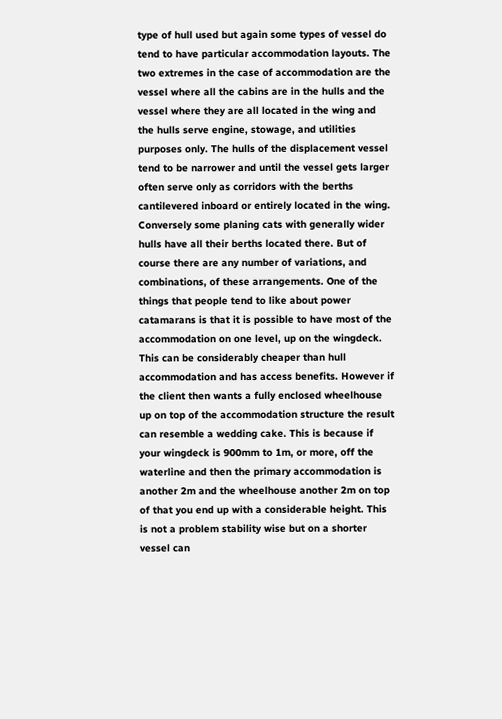type of hull used but again some types of vessel do tend to have particular accommodation layouts. The two extremes in the case of accommodation are the vessel where all the cabins are in the hulls and the vessel where they are all located in the wing and the hulls serve engine, stowage, and utilities purposes only. The hulls of the displacement vessel tend to be narrower and until the vessel gets larger often serve only as corridors with the berths cantilevered inboard or entirely located in the wing. Conversely some planing cats with generally wider hulls have all their berths located there. But of course there are any number of variations, and combinations, of these arrangements. One of the things that people tend to like about power catamarans is that it is possible to have most of the accommodation on one level, up on the wingdeck. This can be considerably cheaper than hull accommodation and has access benefits. However if the client then wants a fully enclosed wheelhouse up on top of the accommodation structure the result can resemble a wedding cake. This is because if your wingdeck is 900mm to 1m, or more, off the waterline and then the primary accommodation is another 2m and the wheelhouse another 2m on top of that you end up with a considerable height. This is not a problem stability wise but on a shorter vessel can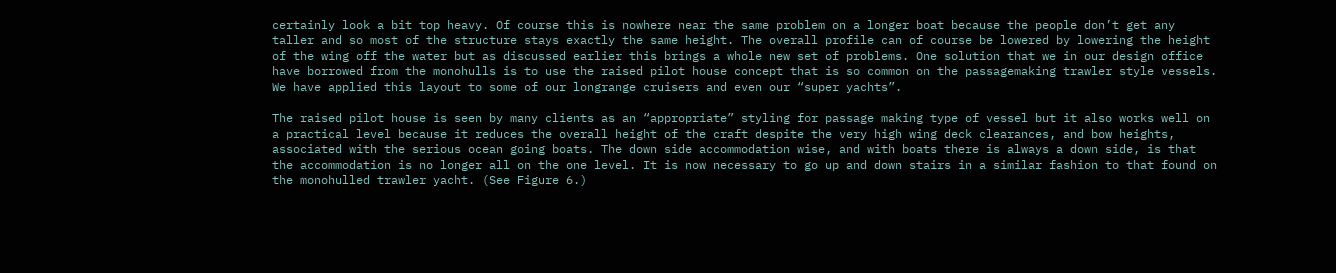certainly look a bit top heavy. Of course this is nowhere near the same problem on a longer boat because the people don’t get any taller and so most of the structure stays exactly the same height. The overall profile can of course be lowered by lowering the height of the wing off the water but as discussed earlier this brings a whole new set of problems. One solution that we in our design office have borrowed from the monohulls is to use the raised pilot house concept that is so common on the passagemaking trawler style vessels. We have applied this layout to some of our longrange cruisers and even our “super yachts”.

The raised pilot house is seen by many clients as an “appropriate” styling for passage making type of vessel but it also works well on a practical level because it reduces the overall height of the craft despite the very high wing deck clearances, and bow heights, associated with the serious ocean going boats. The down side accommodation wise, and with boats there is always a down side, is that the accommodation is no longer all on the one level. It is now necessary to go up and down stairs in a similar fashion to that found on the monohulled trawler yacht. (See Figure 6.)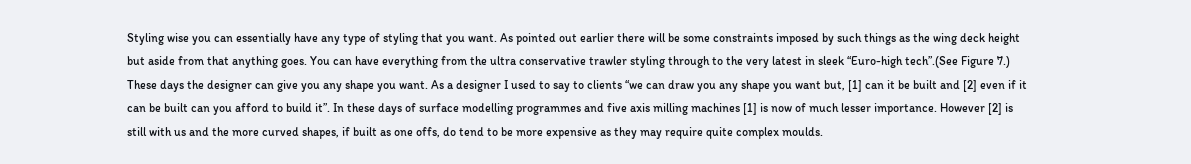Styling wise you can essentially have any type of styling that you want. As pointed out earlier there will be some constraints imposed by such things as the wing deck height but aside from that anything goes. You can have everything from the ultra conservative trawler styling through to the very latest in sleek “Euro-high tech”.(See Figure 7.) These days the designer can give you any shape you want. As a designer I used to say to clients “we can draw you any shape you want but, [1] can it be built and [2] even if it can be built can you afford to build it”. In these days of surface modelling programmes and five axis milling machines [1] is now of much lesser importance. However [2] is still with us and the more curved shapes, if built as one offs, do tend to be more expensive as they may require quite complex moulds.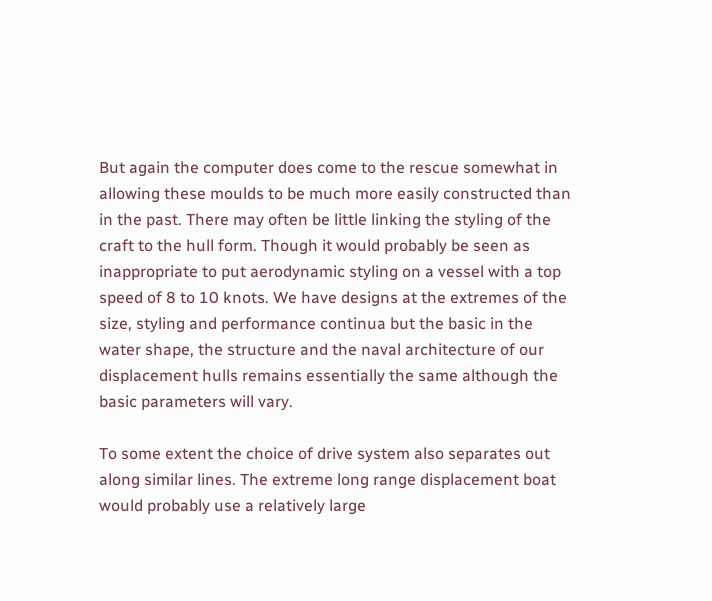But again the computer does come to the rescue somewhat in allowing these moulds to be much more easily constructed than in the past. There may often be little linking the styling of the craft to the hull form. Though it would probably be seen as inappropriate to put aerodynamic styling on a vessel with a top speed of 8 to 10 knots. We have designs at the extremes of the size, styling and performance continua but the basic in the water shape, the structure and the naval architecture of our displacement hulls remains essentially the same although the basic parameters will vary.

To some extent the choice of drive system also separates out along similar lines. The extreme long range displacement boat would probably use a relatively large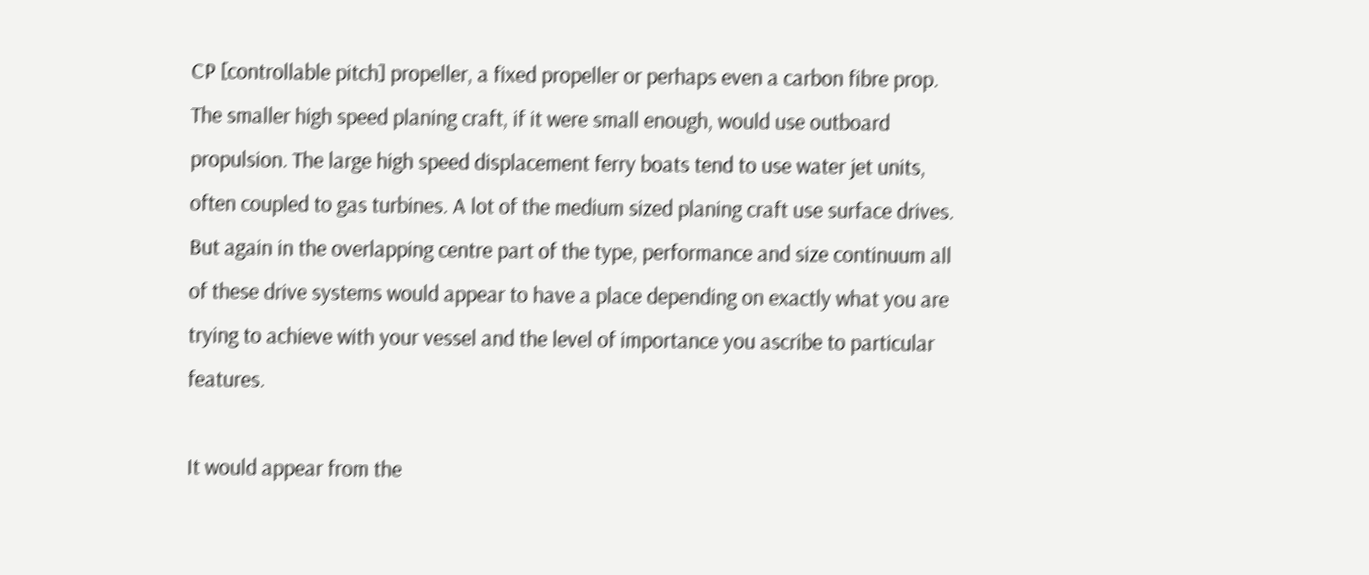CP [controllable pitch] propeller, a fixed propeller or perhaps even a carbon fibre prop. The smaller high speed planing craft, if it were small enough, would use outboard propulsion. The large high speed displacement ferry boats tend to use water jet units, often coupled to gas turbines. A lot of the medium sized planing craft use surface drives. But again in the overlapping centre part of the type, performance and size continuum all of these drive systems would appear to have a place depending on exactly what you are trying to achieve with your vessel and the level of importance you ascribe to particular features.

It would appear from the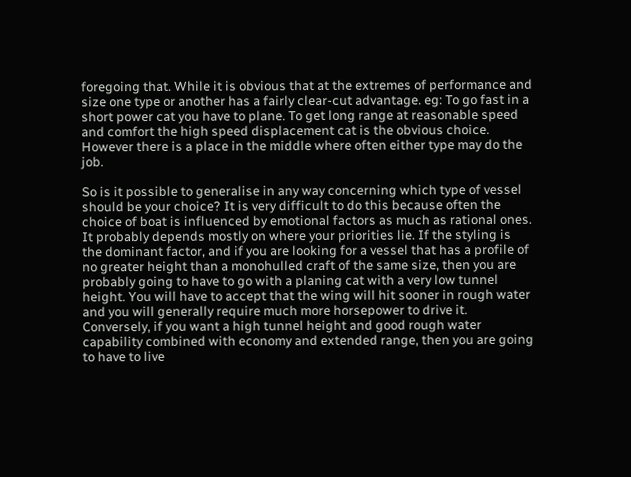foregoing that. While it is obvious that at the extremes of performance and size one type or another has a fairly clear-cut advantage. eg: To go fast in a short power cat you have to plane. To get long range at reasonable speed and comfort the high speed displacement cat is the obvious choice. However there is a place in the middle where often either type may do the job.

So is it possible to generalise in any way concerning which type of vessel should be your choice? It is very difficult to do this because often the choice of boat is influenced by emotional factors as much as rational ones. It probably depends mostly on where your priorities lie. If the styling is the dominant factor, and if you are looking for a vessel that has a profile of no greater height than a monohulled craft of the same size, then you are probably going to have to go with a planing cat with a very low tunnel height. You will have to accept that the wing will hit sooner in rough water and you will generally require much more horsepower to drive it. Conversely, if you want a high tunnel height and good rough water capability combined with economy and extended range, then you are going to have to live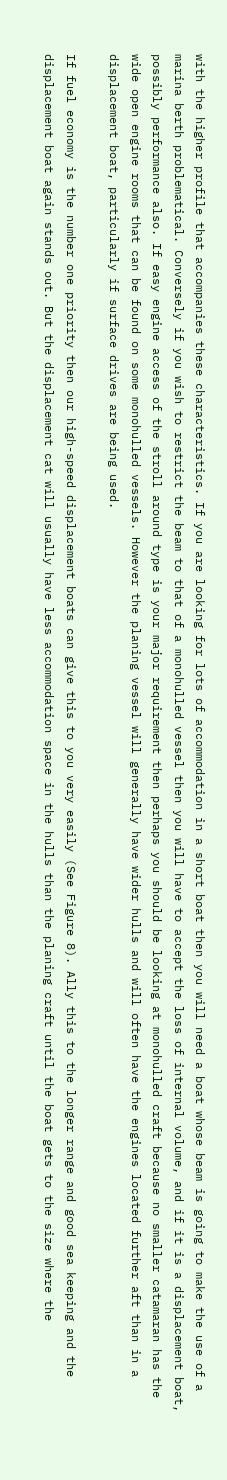with the higher profile that accompanies these characteristics. If you are looking for lots of accommodation in a short boat then you will need a boat whose beam is going to make the use of a marina berth problematical. Conversely if you wish to restrict the beam to that of a monohulled vessel then you will have to accept the loss of internal volume, and if it is a displacement boat, possibly performance also. If easy engine access of the stroll around type is your major requirement then perhaps you should be looking at monohulled craft because no smaller catamaran has the wide open engine rooms that can be found on some monohulled vessels. However the planing vessel will generally have wider hulls and will often have the engines located further aft than in a displacement boat, particularly if surface drives are being used.

If fuel economy is the number one priority then our high-speed displacement boats can give this to you very easily (See Figure 8). Ally this to the longer range and good sea keeping and the displacement boat again stands out. But the displacement cat will usually have less accommodation space in the hulls than the planing craft until the boat gets to the size where the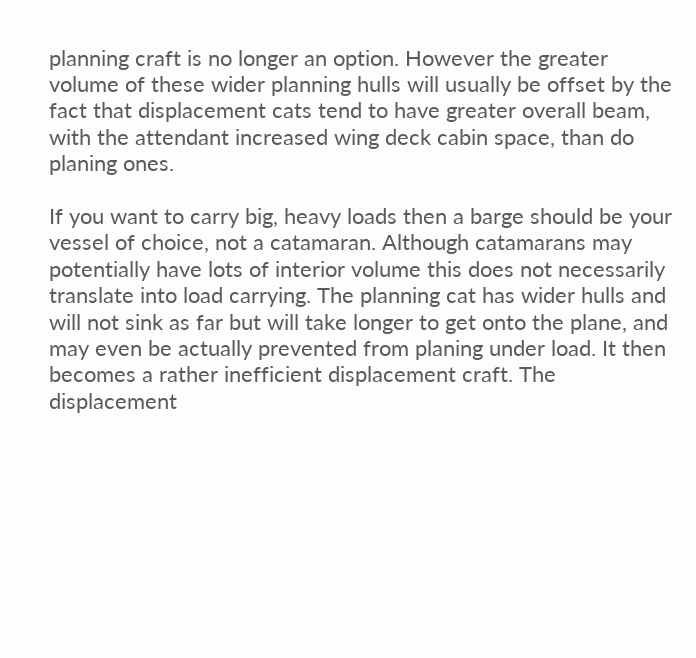planning craft is no longer an option. However the greater volume of these wider planning hulls will usually be offset by the fact that displacement cats tend to have greater overall beam, with the attendant increased wing deck cabin space, than do planing ones.

If you want to carry big, heavy loads then a barge should be your vessel of choice, not a catamaran. Although catamarans may potentially have lots of interior volume this does not necessarily translate into load carrying. The planning cat has wider hulls and will not sink as far but will take longer to get onto the plane, and may even be actually prevented from planing under load. It then becomes a rather inefficient displacement craft. The displacement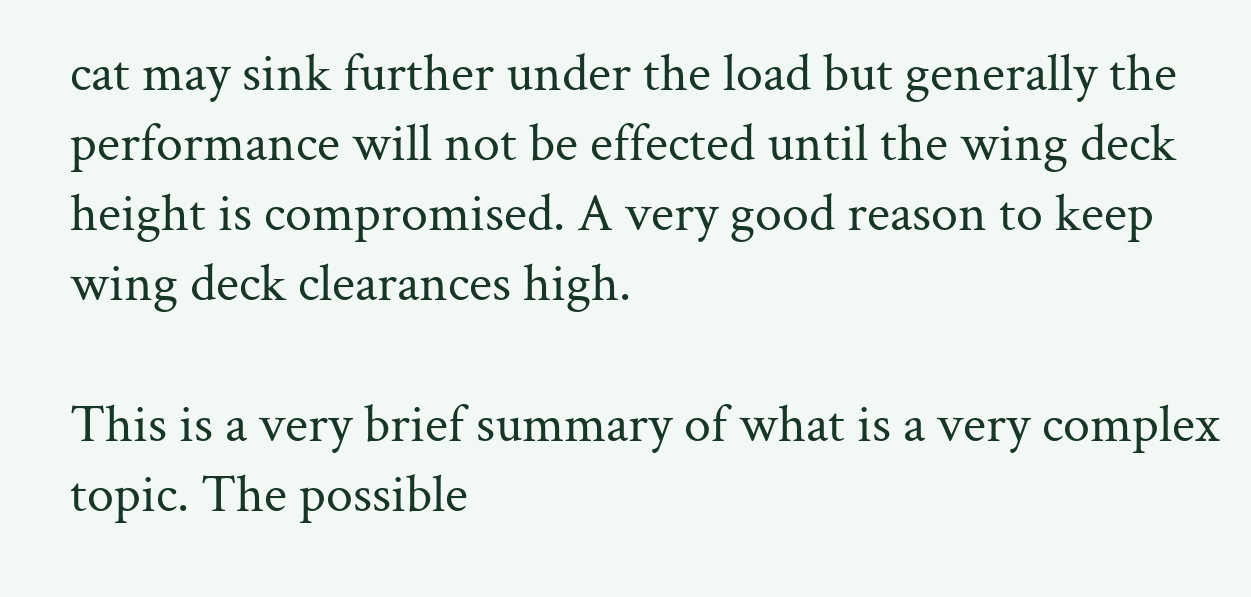cat may sink further under the load but generally the performance will not be effected until the wing deck height is compromised. A very good reason to keep wing deck clearances high.

This is a very brief summary of what is a very complex topic. The possible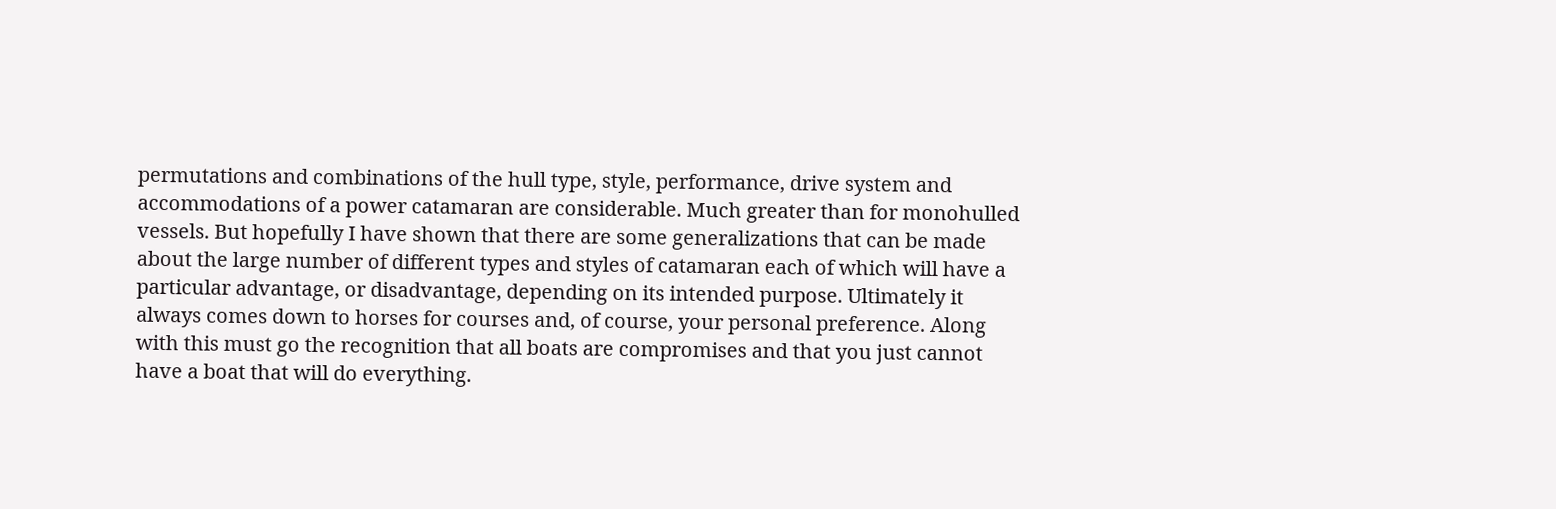permutations and combinations of the hull type, style, performance, drive system and accommodations of a power catamaran are considerable. Much greater than for monohulled vessels. But hopefully I have shown that there are some generalizations that can be made about the large number of different types and styles of catamaran each of which will have a particular advantage, or disadvantage, depending on its intended purpose. Ultimately it always comes down to horses for courses and, of course, your personal preference. Along with this must go the recognition that all boats are compromises and that you just cannot have a boat that will do everything.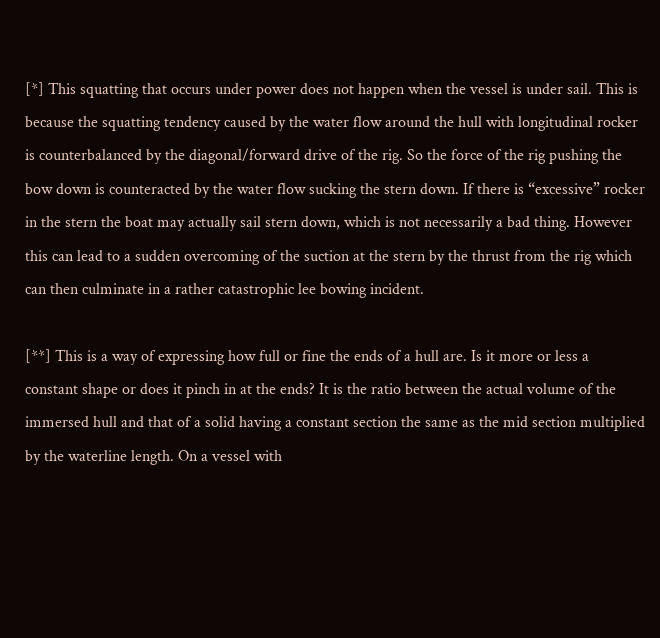[*] This squatting that occurs under power does not happen when the vessel is under sail. This is because the squatting tendency caused by the water flow around the hull with longitudinal rocker is counterbalanced by the diagonal/forward drive of the rig. So the force of the rig pushing the bow down is counteracted by the water flow sucking the stern down. If there is “excessive” rocker in the stern the boat may actually sail stern down, which is not necessarily a bad thing. However this can lead to a sudden overcoming of the suction at the stern by the thrust from the rig which can then culminate in a rather catastrophic lee bowing incident.

[**] This is a way of expressing how full or fine the ends of a hull are. Is it more or less a constant shape or does it pinch in at the ends? It is the ratio between the actual volume of the immersed hull and that of a solid having a constant section the same as the mid section multiplied by the waterline length. On a vessel with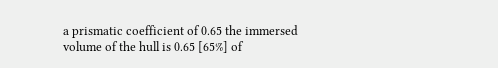a prismatic coefficient of 0.65 the immersed volume of the hull is 0.65 [65%] of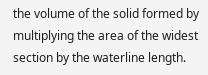the volume of the solid formed by multiplying the area of the widest section by the waterline length.